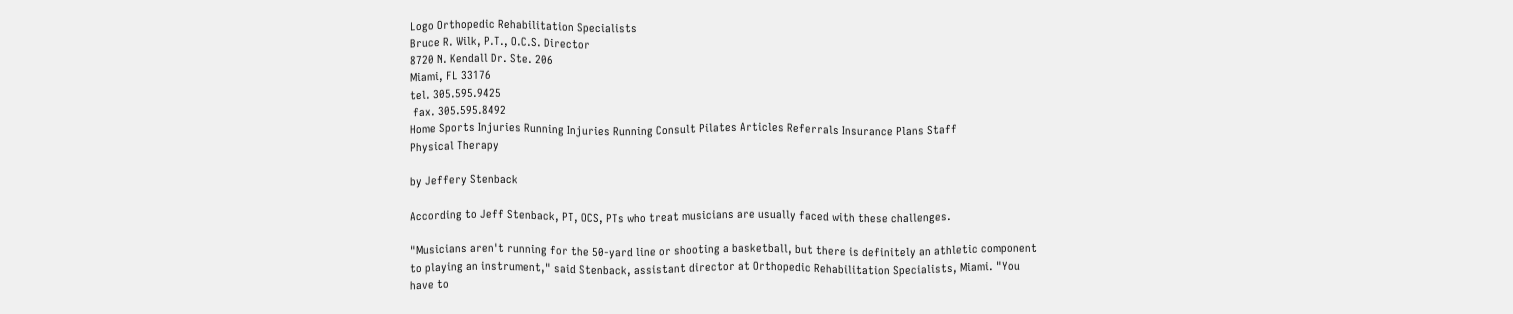Logo Orthopedic Rehabilitation Specialists
Bruce R. Wilk, P.T., O.C.S. Director
8720 N. Kendall Dr. Ste. 206
Miami, FL 33176
tel. 305.595.9425
 fax. 305.595.8492
Home Sports Injuries Running Injuries Running Consult Pilates Articles Referrals Insurance Plans Staff
Physical Therapy

by Jeffery Stenback

According to Jeff Stenback, PT, OCS, PTs who treat musicians are usually faced with these challenges.

"Musicians aren't running for the 50-yard line or shooting a basketball, but there is definitely an athletic component to playing an instrument," said Stenback, assistant director at Orthopedic Rehabilitation Specialists, Miami. "You have to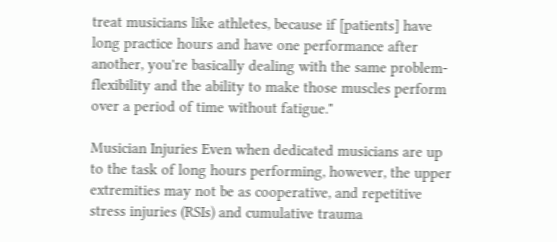treat musicians like athletes, because if [patients] have long practice hours and have one performance after another, you're basically dealing with the same problem-flexibility and the ability to make those muscles perform over a period of time without fatigue."

Musician Injuries Even when dedicated musicians are up to the task of long hours performing, however, the upper extremities may not be as cooperative, and repetitive stress injuries (RSIs) and cumulative trauma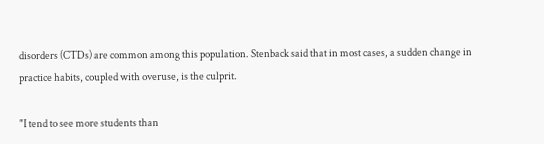disorders (CTDs) are common among this population. Stenback said that in most cases, a sudden change in practice habits, coupled with overuse, is the culprit.

"I tend to see more students than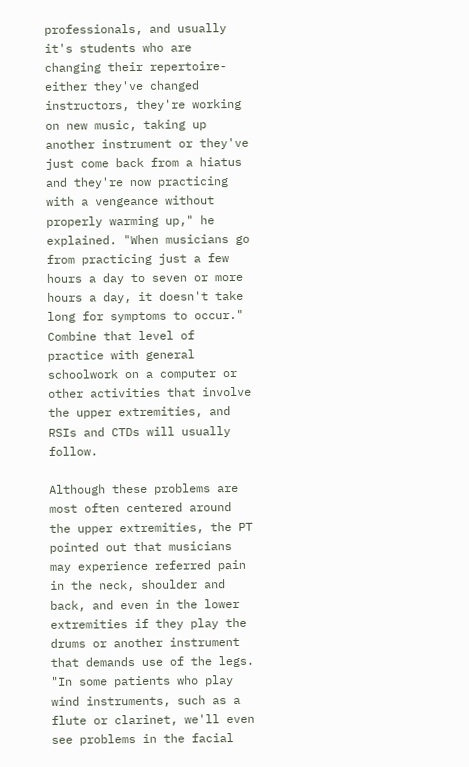professionals, and usually it's students who are changing their repertoire-either they've changed instructors, they're working on new music, taking up another instrument or they've just come back from a hiatus and they're now practicing with a vengeance without properly warming up," he explained. "When musicians go from practicing just a few hours a day to seven or more hours a day, it doesn't take long for symptoms to occur." Combine that level of practice with general schoolwork on a computer or other activities that involve the upper extremities, and RSIs and CTDs will usually follow.

Although these problems are most often centered around the upper extremities, the PT pointed out that musicians may experience referred pain in the neck, shoulder and back, and even in the lower extremities if they play the drums or another instrument that demands use of the legs. "In some patients who play wind instruments, such as a flute or clarinet, we'll even see problems in the facial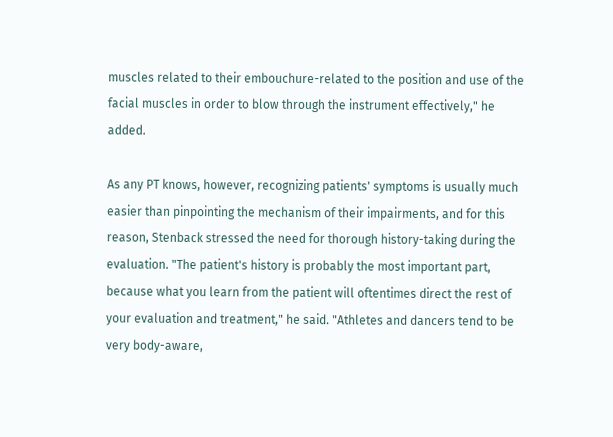muscles related to their embouchure-related to the position and use of the facial muscles in order to blow through the instrument effectively," he added.

As any PT knows, however, recognizing patients' symptoms is usually much easier than pinpointing the mechanism of their impairments, and for this reason, Stenback stressed the need for thorough history-taking during the evaluation. "The patient's history is probably the most important part, because what you learn from the patient will oftentimes direct the rest of your evaluation and treatment," he said. "Athletes and dancers tend to be very body-aware,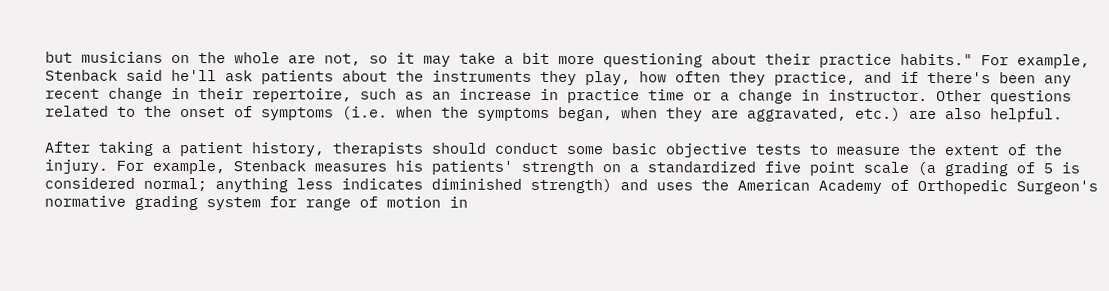but musicians on the whole are not, so it may take a bit more questioning about their practice habits." For example, Stenback said he'll ask patients about the instruments they play, how often they practice, and if there's been any recent change in their repertoire, such as an increase in practice time or a change in instructor. Other questions related to the onset of symptoms (i.e. when the symptoms began, when they are aggravated, etc.) are also helpful.

After taking a patient history, therapists should conduct some basic objective tests to measure the extent of the injury. For example, Stenback measures his patients' strength on a standardized five point scale (a grading of 5 is considered normal; anything less indicates diminished strength) and uses the American Academy of Orthopedic Surgeon's normative grading system for range of motion in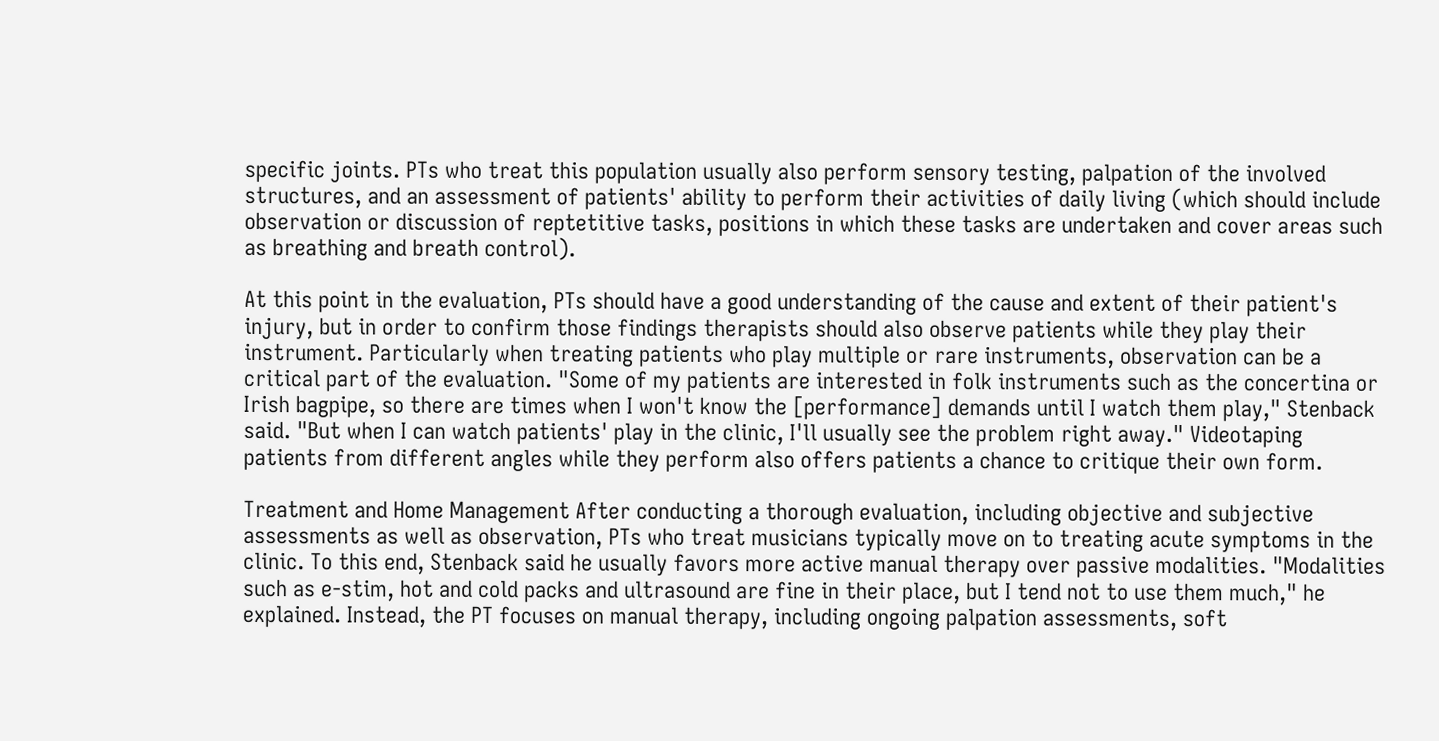specific joints. PTs who treat this population usually also perform sensory testing, palpation of the involved structures, and an assessment of patients' ability to perform their activities of daily living (which should include observation or discussion of reptetitive tasks, positions in which these tasks are undertaken and cover areas such as breathing and breath control).

At this point in the evaluation, PTs should have a good understanding of the cause and extent of their patient's injury, but in order to confirm those findings therapists should also observe patients while they play their instrument. Particularly when treating patients who play multiple or rare instruments, observation can be a critical part of the evaluation. "Some of my patients are interested in folk instruments such as the concertina or Irish bagpipe, so there are times when I won't know the [performance] demands until I watch them play," Stenback said. "But when I can watch patients' play in the clinic, I'll usually see the problem right away." Videotaping patients from different angles while they perform also offers patients a chance to critique their own form.

Treatment and Home Management After conducting a thorough evaluation, including objective and subjective assessments as well as observation, PTs who treat musicians typically move on to treating acute symptoms in the clinic. To this end, Stenback said he usually favors more active manual therapy over passive modalities. "Modalities such as e-stim, hot and cold packs and ultrasound are fine in their place, but I tend not to use them much," he explained. Instead, the PT focuses on manual therapy, including ongoing palpation assessments, soft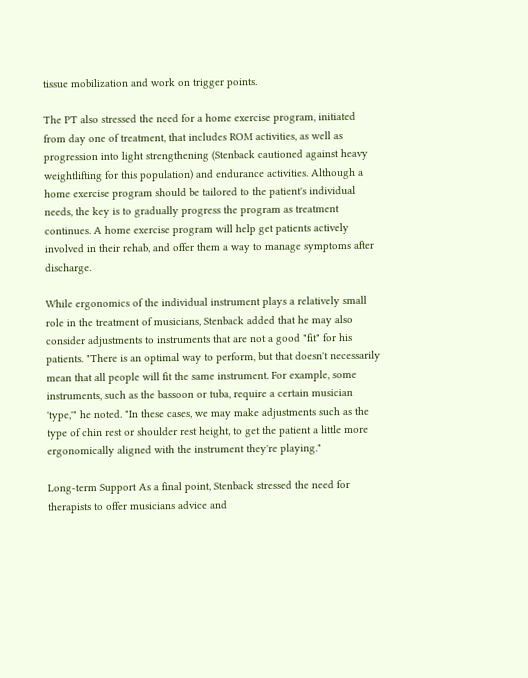tissue mobilization and work on trigger points.

The PT also stressed the need for a home exercise program, initiated from day one of treatment, that includes ROM activities, as well as progression into light strengthening (Stenback cautioned against heavy weightlifting for this population) and endurance activities. Although a home exercise program should be tailored to the patient's individual needs, the key is to gradually progress the program as treatment continues. A home exercise program will help get patients actively involved in their rehab, and offer them a way to manage symptoms after discharge.

While ergonomics of the individual instrument plays a relatively small role in the treatment of musicians, Stenback added that he may also consider adjustments to instruments that are not a good "fit" for his patients. "There is an optimal way to perform, but that doesn't necessarily mean that all people will fit the same instrument. For example, some instruments, such as the bassoon or tuba, require a certain musician 'type,'" he noted. "In these cases, we may make adjustments such as the type of chin rest or shoulder rest height, to get the patient a little more ergonomically aligned with the instrument they're playing."

Long-term Support As a final point, Stenback stressed the need for therapists to offer musicians advice and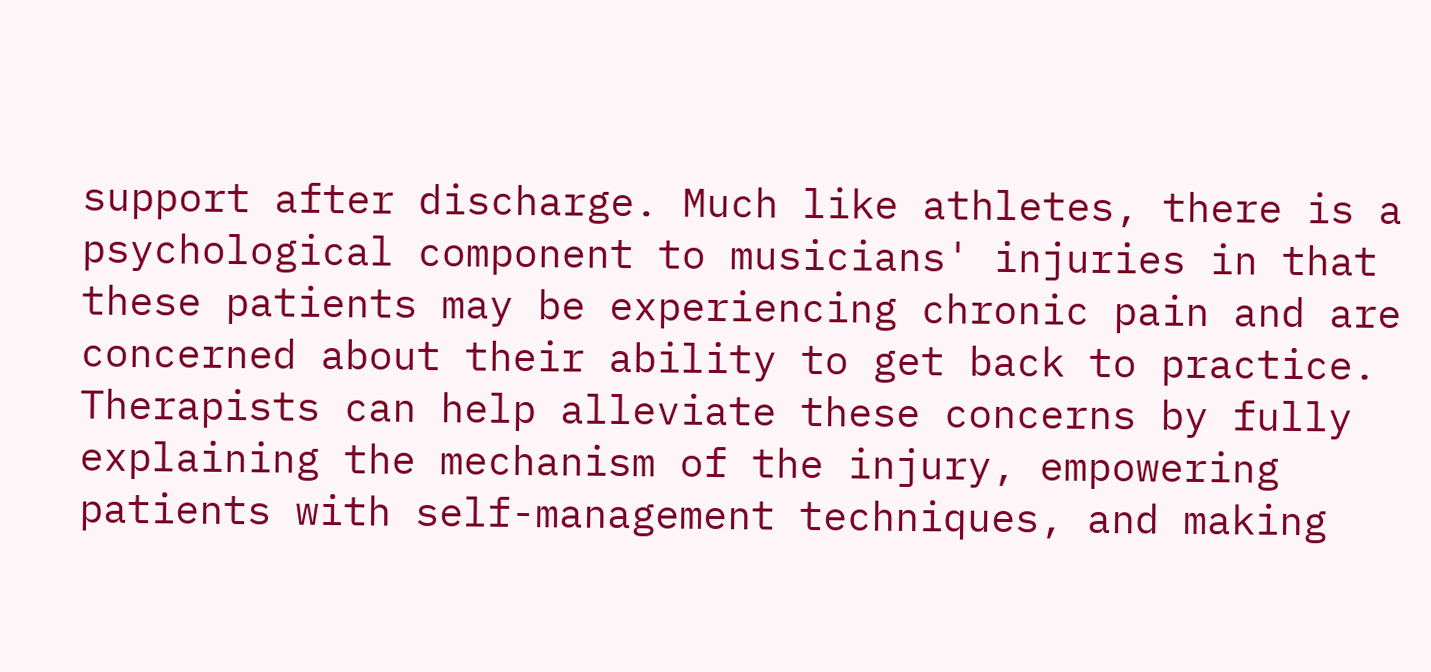support after discharge. Much like athletes, there is a psychological component to musicians' injuries in that these patients may be experiencing chronic pain and are concerned about their ability to get back to practice. Therapists can help alleviate these concerns by fully explaining the mechanism of the injury, empowering patients with self-management techniques, and making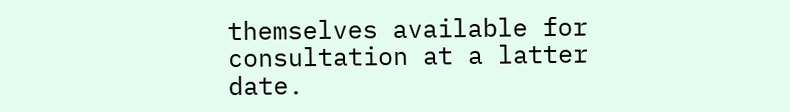themselves available for consultation at a latter date.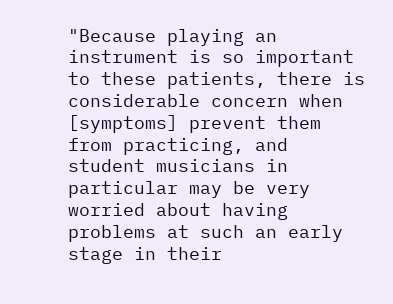"Because playing an instrument is so important to these patients, there is considerable concern when [symptoms] prevent them from practicing, and student musicians in particular may be very worried about having problems at such an early stage in their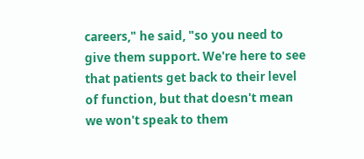careers," he said, "so you need to give them support. We're here to see that patients get back to their level of function, but that doesn't mean we won't speak to them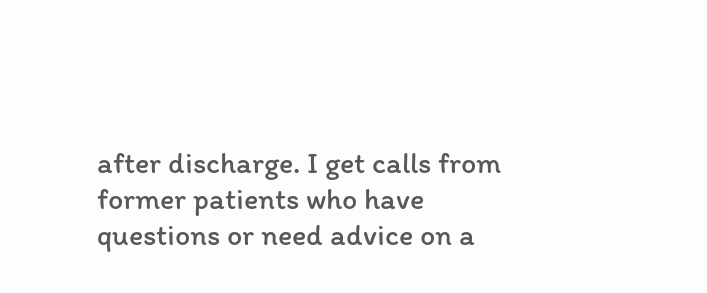after discharge. I get calls from former patients who have questions or need advice on a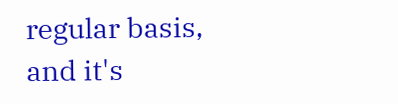regular basis, and it's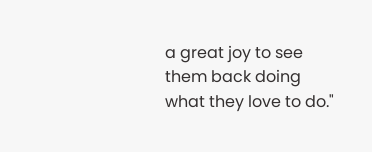a great joy to see them back doing what they love to do."